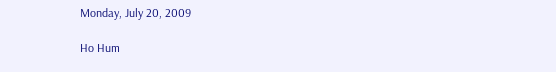Monday, July 20, 2009

Ho Hum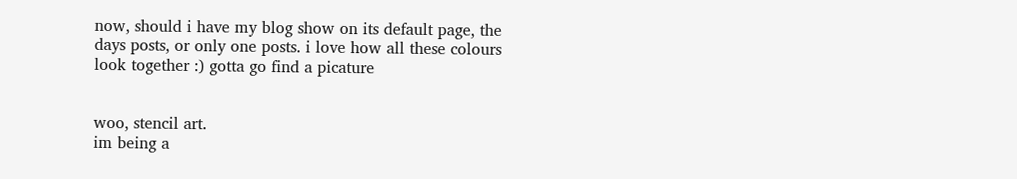now, should i have my blog show on its default page, the days posts, or only one posts. i love how all these colours look together :) gotta go find a picature


woo, stencil art.
im being a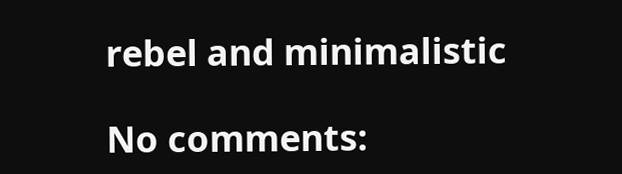rebel and minimalistic

No comments: